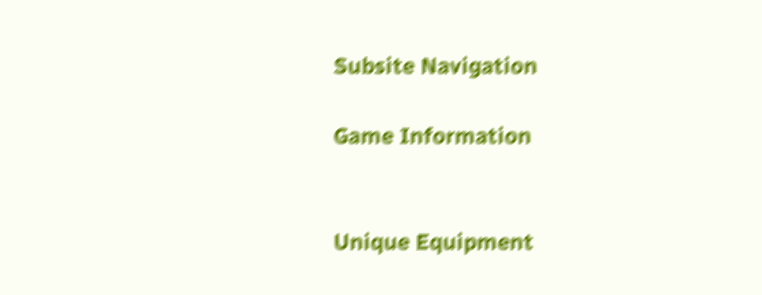Subsite Navigation

Game Information


Unique Equipment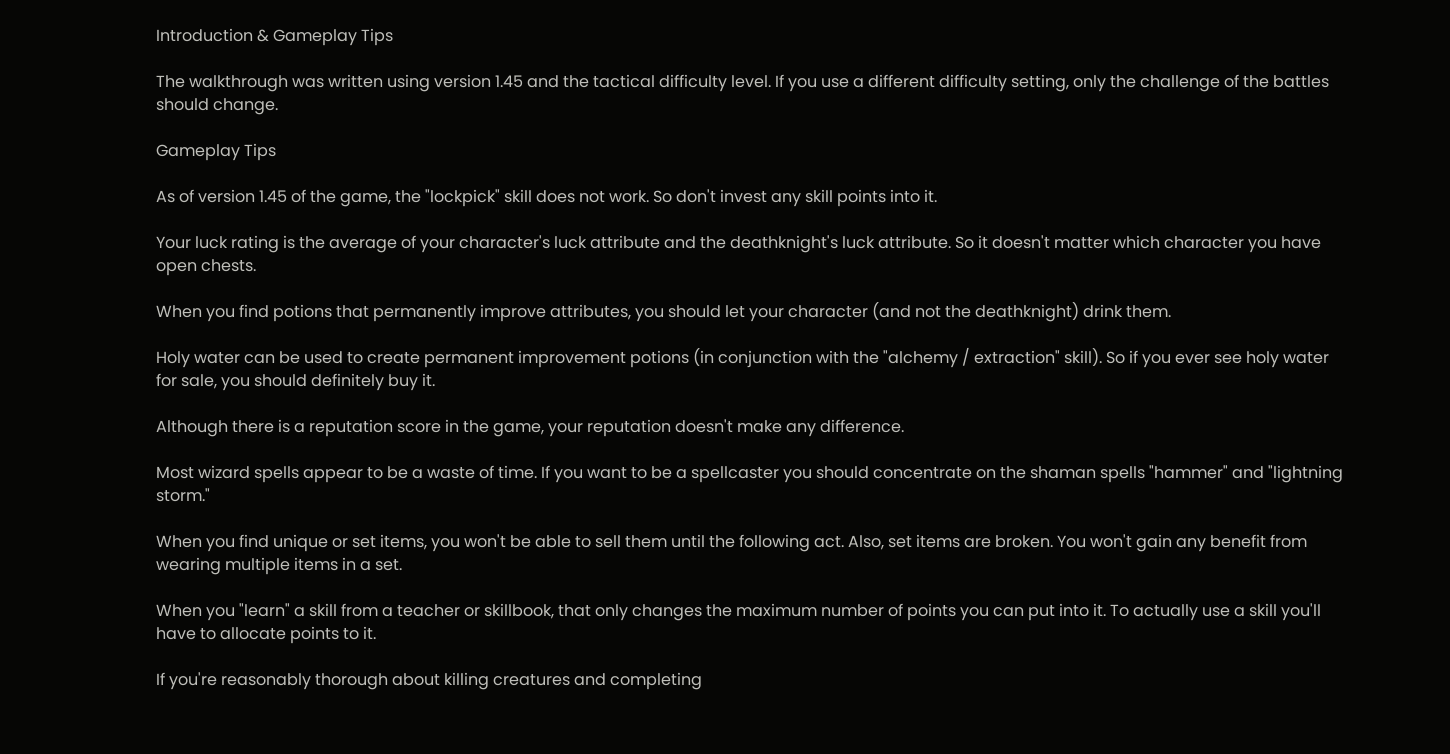Introduction & Gameplay Tips

The walkthrough was written using version 1.45 and the tactical difficulty level. If you use a different difficulty setting, only the challenge of the battles should change.

Gameplay Tips

As of version 1.45 of the game, the "lockpick" skill does not work. So don't invest any skill points into it.

Your luck rating is the average of your character's luck attribute and the deathknight's luck attribute. So it doesn't matter which character you have open chests.

When you find potions that permanently improve attributes, you should let your character (and not the deathknight) drink them.

Holy water can be used to create permanent improvement potions (in conjunction with the "alchemy / extraction" skill). So if you ever see holy water for sale, you should definitely buy it.

Although there is a reputation score in the game, your reputation doesn't make any difference.

Most wizard spells appear to be a waste of time. If you want to be a spellcaster you should concentrate on the shaman spells "hammer" and "lightning storm."

When you find unique or set items, you won't be able to sell them until the following act. Also, set items are broken. You won't gain any benefit from wearing multiple items in a set.

When you "learn" a skill from a teacher or skillbook, that only changes the maximum number of points you can put into it. To actually use a skill you'll have to allocate points to it.

If you're reasonably thorough about killing creatures and completing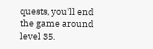quests, you'll end the game around level 35.